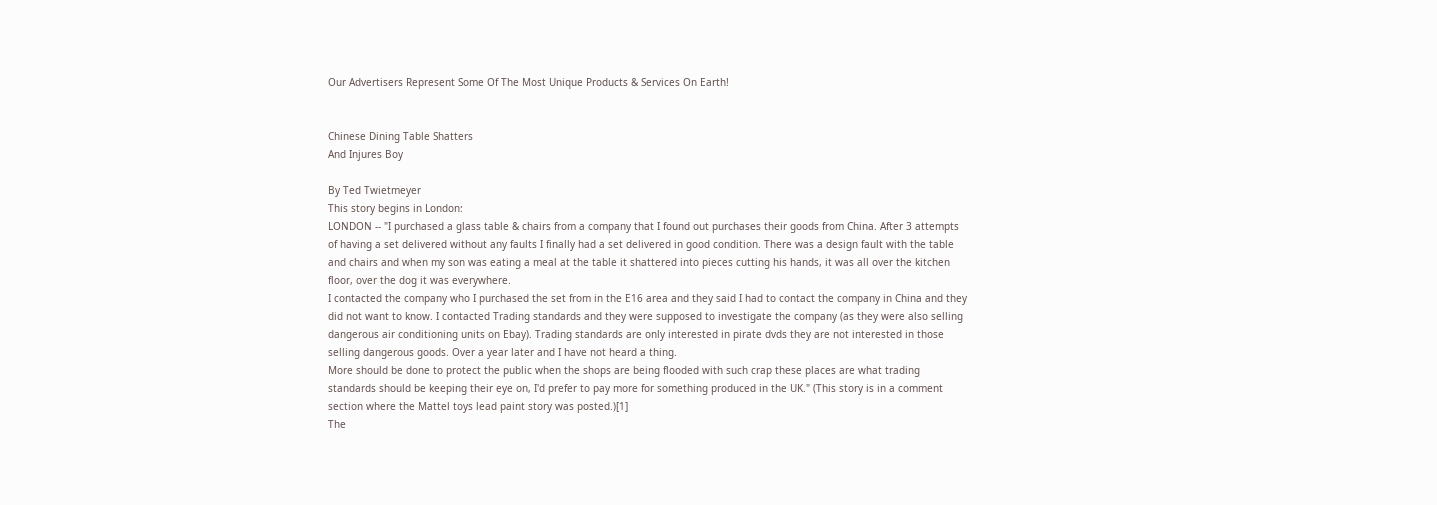Our Advertisers Represent Some Of The Most Unique Products & Services On Earth!


Chinese Dining Table Shatters
And Injures Boy

By Ted Twietmeyer
This story begins in London:
LONDON -- "I purchased a glass table & chairs from a company that I found out purchases their goods from China. After 3 attempts of having a set delivered without any faults I finally had a set delivered in good condition. There was a design fault with the table and chairs and when my son was eating a meal at the table it shattered into pieces cutting his hands, it was all over the kitchen floor, over the dog it was everywhere.
I contacted the company who I purchased the set from in the E16 area and they said I had to contact the company in China and they did not want to know. I contacted Trading standards and they were supposed to investigate the company (as they were also selling dangerous air conditioning units on Ebay). Trading standards are only interested in pirate dvds they are not interested in those selling dangerous goods. Over a year later and I have not heard a thing.
More should be done to protect the public when the shops are being flooded with such crap these places are what trading standards should be keeping their eye on, I'd prefer to pay more for something produced in the UK." (This story is in a comment section where the Mattel toys lead paint story was posted.)[1]
The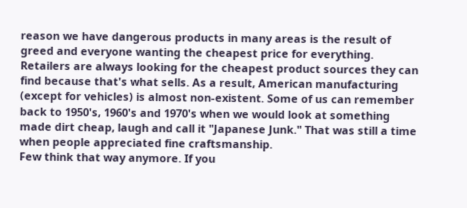reason we have dangerous products in many areas is the result of greed and everyone wanting the cheapest price for everything. Retailers are always looking for the cheapest product sources they can find because that's what sells. As a result, American manufacturing (except for vehicles) is almost non-existent. Some of us can remember back to 1950's, 1960's and 1970's when we would look at something made dirt cheap, laugh and call it "Japanese Junk." That was still a time when people appreciated fine craftsmanship.
Few think that way anymore. If you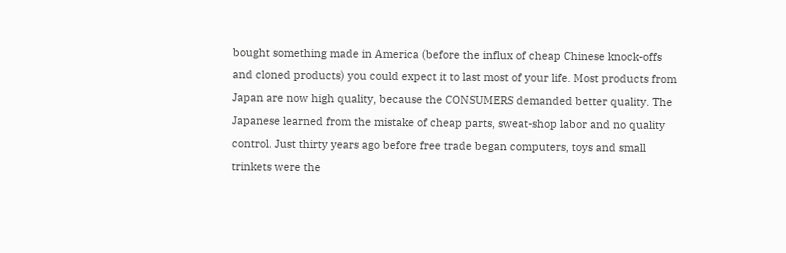bought something made in America (before the influx of cheap Chinese knock-offs and cloned products) you could expect it to last most of your life. Most products from Japan are now high quality, because the CONSUMERS demanded better quality. The Japanese learned from the mistake of cheap parts, sweat-shop labor and no quality control. Just thirty years ago before free trade began computers, toys and small trinkets were the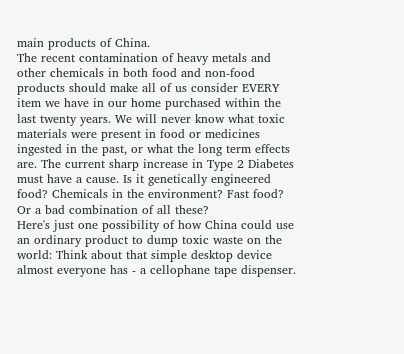main products of China.
The recent contamination of heavy metals and other chemicals in both food and non-food products should make all of us consider EVERY item we have in our home purchased within the last twenty years. We will never know what toxic materials were present in food or medicines ingested in the past, or what the long term effects are. The current sharp increase in Type 2 Diabetes must have a cause. Is it genetically engineered food? Chemicals in the environment? Fast food? Or a bad combination of all these?
Here's just one possibility of how China could use an ordinary product to dump toxic waste on the world: Think about that simple desktop device almost everyone has - a cellophane tape dispenser.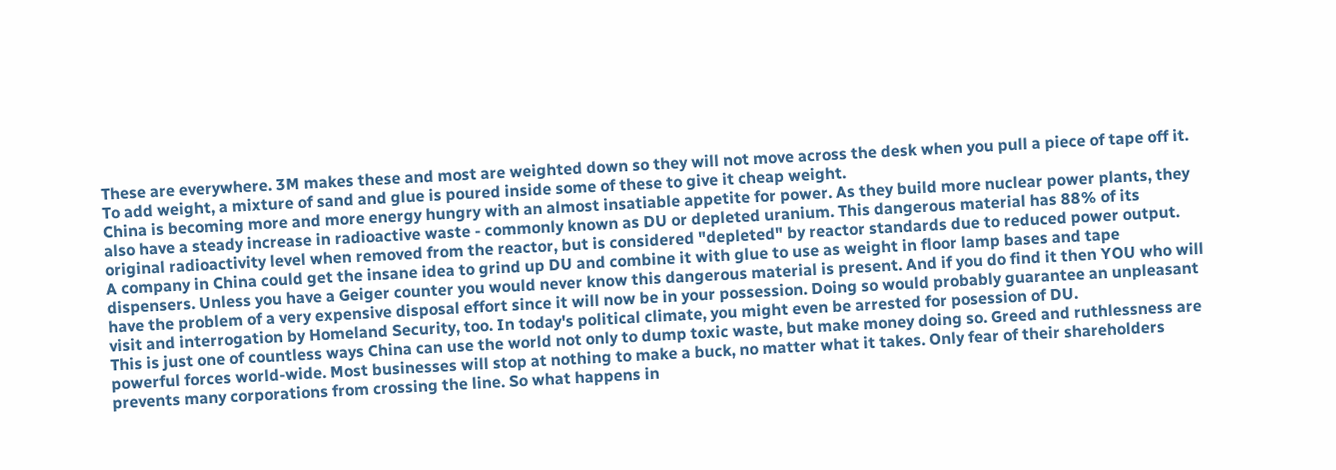These are everywhere. 3M makes these and most are weighted down so they will not move across the desk when you pull a piece of tape off it. To add weight, a mixture of sand and glue is poured inside some of these to give it cheap weight.
China is becoming more and more energy hungry with an almost insatiable appetite for power. As they build more nuclear power plants, they also have a steady increase in radioactive waste - commonly known as DU or depleted uranium. This dangerous material has 88% of its original radioactivity level when removed from the reactor, but is considered "depleted" by reactor standards due to reduced power output.
A company in China could get the insane idea to grind up DU and combine it with glue to use as weight in floor lamp bases and tape dispensers. Unless you have a Geiger counter you would never know this dangerous material is present. And if you do find it then YOU who will have the problem of a very expensive disposal effort since it will now be in your possession. Doing so would probably guarantee an unpleasant visit and interrogation by Homeland Security, too. In today's political climate, you might even be arrested for posession of DU.
This is just one of countless ways China can use the world not only to dump toxic waste, but make money doing so. Greed and ruthlessness are powerful forces world-wide. Most businesses will stop at nothing to make a buck, no matter what it takes. Only fear of their shareholders prevents many corporations from crossing the line. So what happens in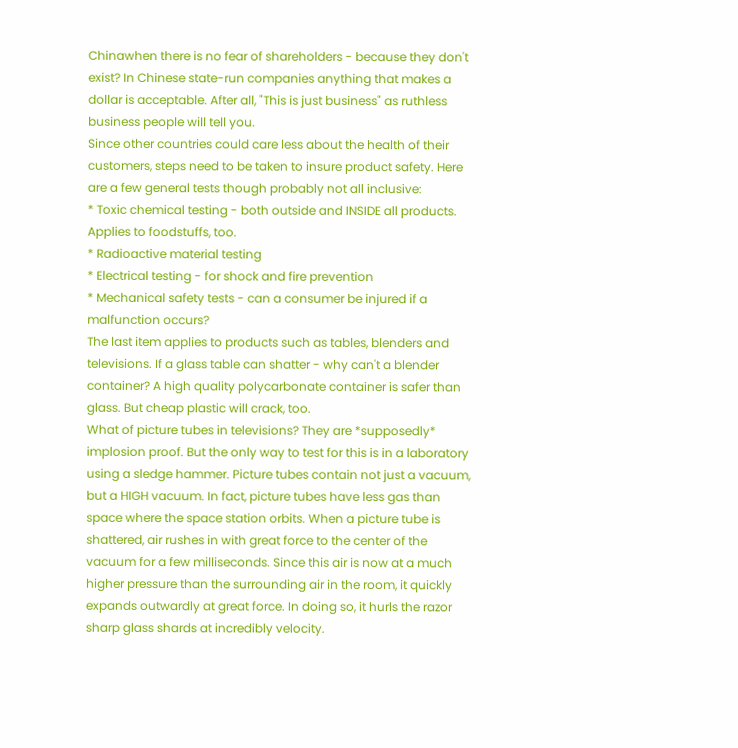Chinawhen there is no fear of shareholders - because they don't exist? In Chinese state-run companies anything that makes a dollar is acceptable. After all, "This is just business" as ruthless business people will tell you.
Since other countries could care less about the health of their customers, steps need to be taken to insure product safety. Here are a few general tests though probably not all inclusive:
* Toxic chemical testing - both outside and INSIDE all products. Applies to foodstuffs, too.
* Radioactive material testing
* Electrical testing - for shock and fire prevention
* Mechanical safety tests - can a consumer be injured if a malfunction occurs?
The last item applies to products such as tables, blenders and televisions. If a glass table can shatter - why can't a blender container? A high quality polycarbonate container is safer than glass. But cheap plastic will crack, too.
What of picture tubes in televisions? They are *supposedly* implosion proof. But the only way to test for this is in a laboratory using a sledge hammer. Picture tubes contain not just a vacuum, but a HIGH vacuum. In fact, picture tubes have less gas than space where the space station orbits. When a picture tube is shattered, air rushes in with great force to the center of the vacuum for a few milliseconds. Since this air is now at a much higher pressure than the surrounding air in the room, it quickly expands outwardly at great force. In doing so, it hurls the razor sharp glass shards at incredibly velocity.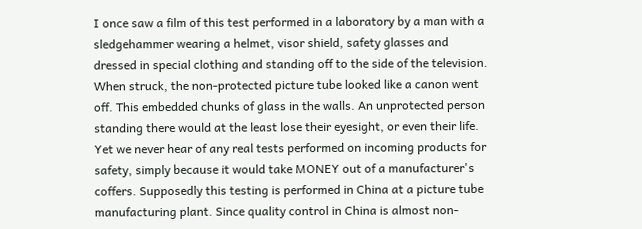I once saw a film of this test performed in a laboratory by a man with a sledgehammer wearing a helmet, visor shield, safety glasses and dressed in special clothing and standing off to the side of the television. When struck, the non-protected picture tube looked like a canon went off. This embedded chunks of glass in the walls. An unprotected person standing there would at the least lose their eyesight, or even their life. Yet we never hear of any real tests performed on incoming products for safety, simply because it would take MONEY out of a manufacturer's coffers. Supposedly this testing is performed in China at a picture tube manufacturing plant. Since quality control in China is almost non-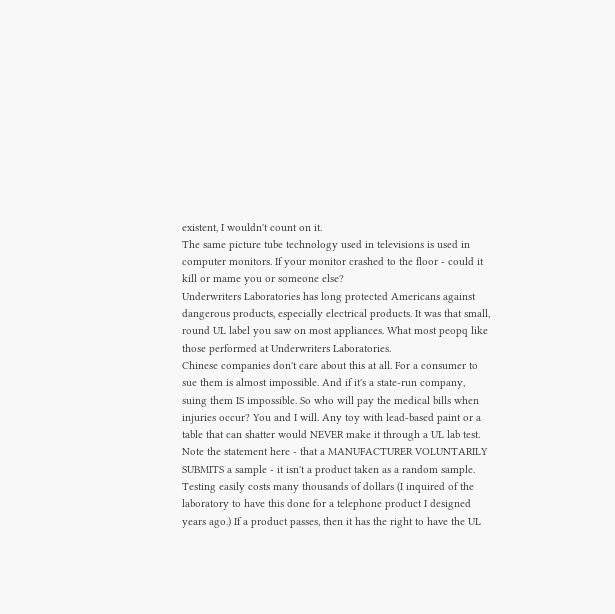existent, I wouldn't count on it.
The same picture tube technology used in televisions is used in computer monitors. If your monitor crashed to the floor - could it kill or mame you or someone else?
Underwriters Laboratories has long protected Americans against dangerous products, especially electrical products. It was that small, round UL label you saw on most appliances. What most peopq like those performed at Underwriters Laboratories.
Chinese companies don't care about this at all. For a consumer to sue them is almost impossible. And if it's a state-run company, suing them IS impossible. So who will pay the medical bills when injuries occur? You and I will. Any toy with lead-based paint or a table that can shatter would NEVER make it through a UL lab test.
Note the statement here - that a MANUFACTURER VOLUNTARILY SUBMITS a sample - it isn't a product taken as a random sample. Testing easily costs many thousands of dollars (I inquired of the laboratory to have this done for a telephone product I designed years ago.) If a product passes, then it has the right to have the UL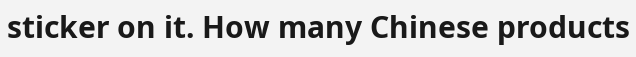sticker on it. How many Chinese products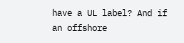have a UL label? And if an offshore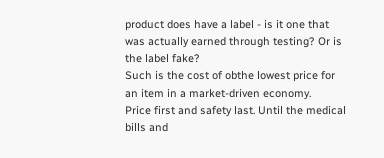product does have a label - is it one that was actually earned through testing? Or is the label fake?
Such is the cost of obthe lowest price for an item in a market-driven economy.
Price first and safety last. Until the medical bills and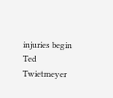injuries begin
Ted Twietmeyer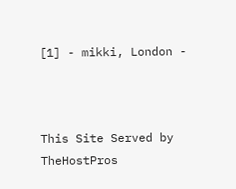[1] - mikki, London -



This Site Served by TheHostPros